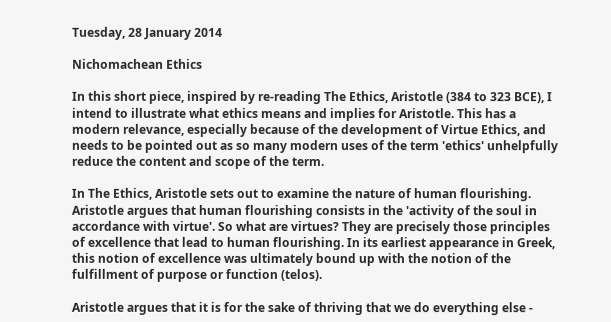Tuesday, 28 January 2014

Nichomachean Ethics

In this short piece, inspired by re-reading The Ethics, Aristotle (384 to 323 BCE), I intend to illustrate what ethics means and implies for Aristotle. This has a modern relevance, especially because of the development of Virtue Ethics, and needs to be pointed out as so many modern uses of the term 'ethics' unhelpfully reduce the content and scope of the term.

In The Ethics, Aristotle sets out to examine the nature of human flourishing. Aristotle argues that human flourishing consists in the 'activity of the soul in accordance with virtue'. So what are virtues? They are precisely those principles of excellence that lead to human flourishing. In its earliest appearance in Greek, this notion of excellence was ultimately bound up with the notion of the fulfillment of purpose or function (telos).

Aristotle argues that it is for the sake of thriving that we do everything else -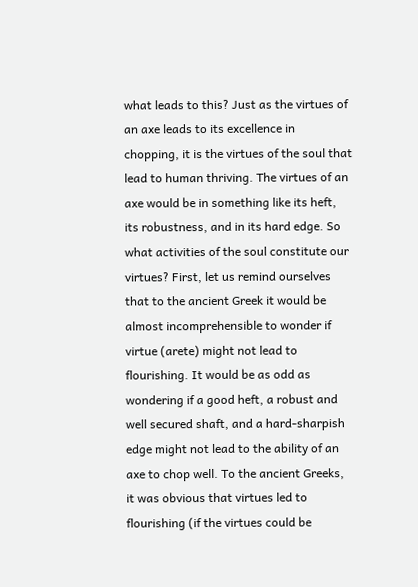what leads to this? Just as the virtues of an axe leads to its excellence in chopping, it is the virtues of the soul that lead to human thriving. The virtues of an axe would be in something like its heft, its robustness, and in its hard edge. So what activities of the soul constitute our virtues? First, let us remind ourselves that to the ancient Greek it would be almost incomprehensible to wonder if virtue (arete) might not lead to flourishing. It would be as odd as wondering if a good heft, a robust and well secured shaft, and a hard-sharpish edge might not lead to the ability of an axe to chop well. To the ancient Greeks, it was obvious that virtues led to flourishing (if the virtues could be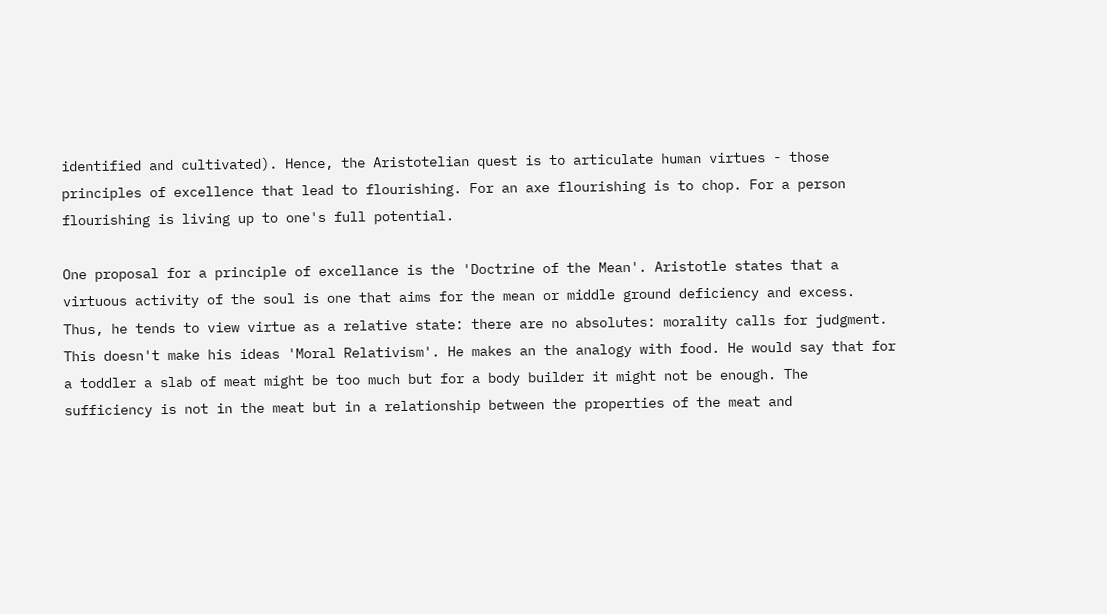identified and cultivated). Hence, the Aristotelian quest is to articulate human virtues - those principles of excellence that lead to flourishing. For an axe flourishing is to chop. For a person flourishing is living up to one's full potential.

One proposal for a principle of excellance is the 'Doctrine of the Mean'. Aristotle states that a virtuous activity of the soul is one that aims for the mean or middle ground deficiency and excess. Thus, he tends to view virtue as a relative state: there are no absolutes: morality calls for judgment. This doesn't make his ideas 'Moral Relativism'. He makes an the analogy with food. He would say that for a toddler a slab of meat might be too much but for a body builder it might not be enough. The sufficiency is not in the meat but in a relationship between the properties of the meat and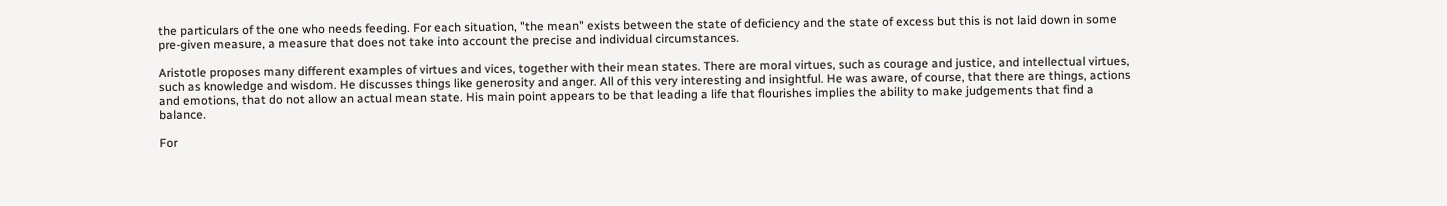the particulars of the one who needs feeding. For each situation, "the mean" exists between the state of deficiency and the state of excess but this is not laid down in some pre-given measure, a measure that does not take into account the precise and individual circumstances.

Aristotle proposes many different examples of virtues and vices, together with their mean states. There are moral virtues, such as courage and justice, and intellectual virtues, such as knowledge and wisdom. He discusses things like generosity and anger. All of this very interesting and insightful. He was aware, of course, that there are things, actions and emotions, that do not allow an actual mean state. His main point appears to be that leading a life that flourishes implies the ability to make judgements that find a balance.

For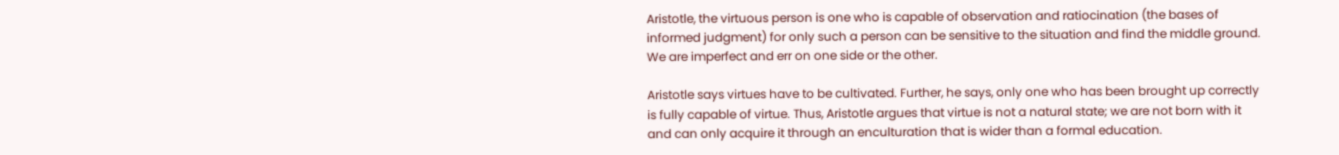Aristotle, the virtuous person is one who is capable of observation and ratiocination (the bases of informed judgment) for only such a person can be sensitive to the situation and find the middle ground. We are imperfect and err on one side or the other.

Aristotle says virtues have to be cultivated. Further, he says, only one who has been brought up correctly is fully capable of virtue. Thus, Aristotle argues that virtue is not a natural state; we are not born with it and can only acquire it through an enculturation that is wider than a formal education.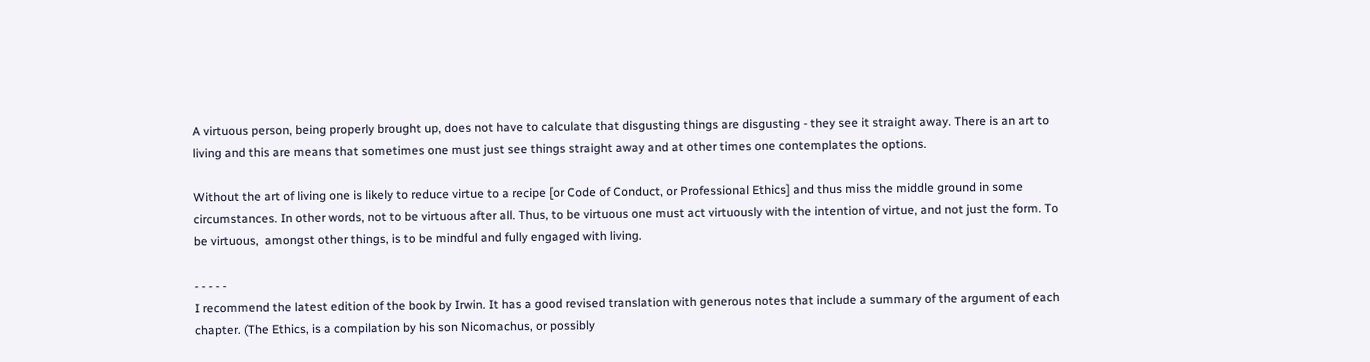A virtuous person, being properly brought up, does not have to calculate that disgusting things are disgusting - they see it straight away. There is an art to living and this are means that sometimes one must just see things straight away and at other times one contemplates the options.

Without the art of living one is likely to reduce virtue to a recipe [or Code of Conduct, or Professional Ethics] and thus miss the middle ground in some circumstances. In other words, not to be virtuous after all. Thus, to be virtuous one must act virtuously with the intention of virtue, and not just the form. To be virtuous,  amongst other things, is to be mindful and fully engaged with living.

- - - - -
I recommend the latest edition of the book by Irwin. It has a good revised translation with generous notes that include a summary of the argument of each chapter. (The Ethics, is a compilation by his son Nicomachus, or possibly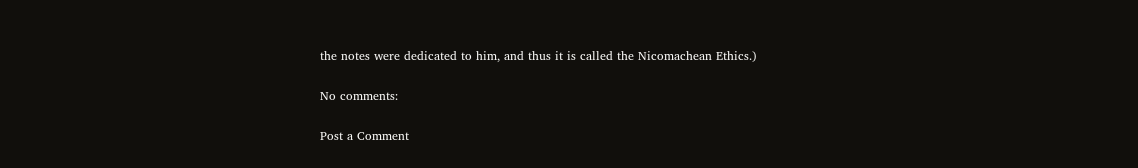the notes were dedicated to him, and thus it is called the Nicomachean Ethics.)

No comments:

Post a Comment